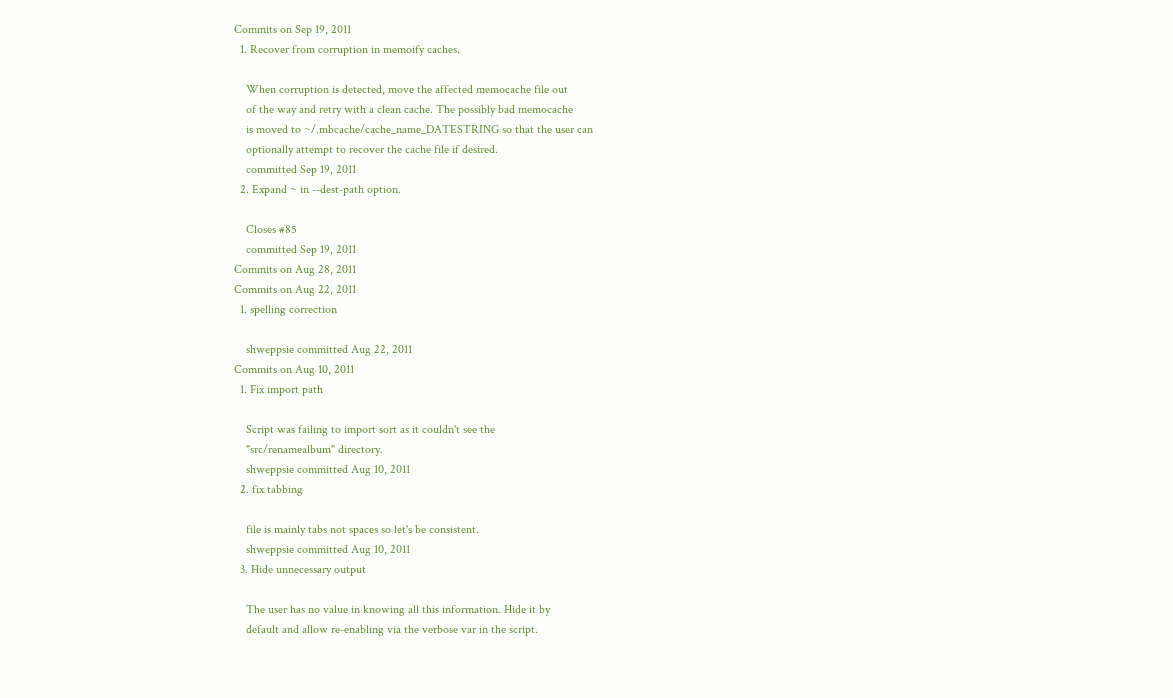Commits on Sep 19, 2011
  1. Recover from corruption in memoify caches.

    When corruption is detected, move the affected memocache file out
    of the way and retry with a clean cache. The possibly bad memocache
    is moved to ~/.mbcache/cache_name_DATESTRING so that the user can
    optionally attempt to recover the cache file if desired.
    committed Sep 19, 2011
  2. Expand ~ in --dest-path option.

    Closes #85
    committed Sep 19, 2011
Commits on Aug 28, 2011
Commits on Aug 22, 2011
  1. spelling correction

    shweppsie committed Aug 22, 2011
Commits on Aug 10, 2011
  1. Fix import path

    Script was failing to import sort as it couldn't see the
    "src/renamealbum" directory.
    shweppsie committed Aug 10, 2011
  2. fix tabbing

    file is mainly tabs not spaces so let's be consistent.
    shweppsie committed Aug 10, 2011
  3. Hide unnecessary output

    The user has no value in knowing all this information. Hide it by
    default and allow re-enabling via the verbose var in the script.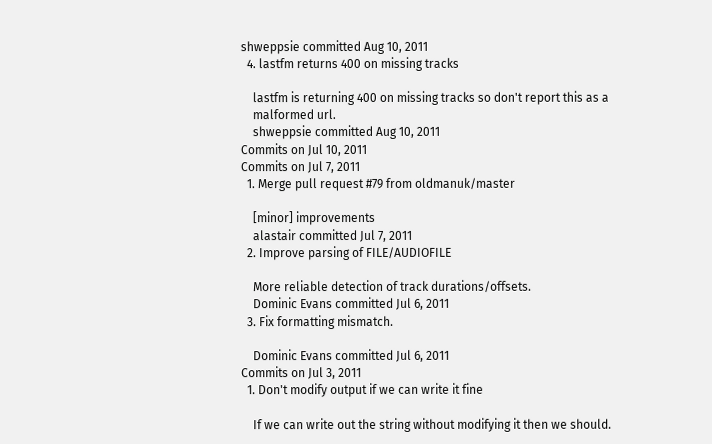shweppsie committed Aug 10, 2011
  4. lastfm returns 400 on missing tracks

    lastfm is returning 400 on missing tracks so don't report this as a
    malformed url.
    shweppsie committed Aug 10, 2011
Commits on Jul 10, 2011
Commits on Jul 7, 2011
  1. Merge pull request #79 from oldmanuk/master

    [minor] improvements
    alastair committed Jul 7, 2011
  2. Improve parsing of FILE/AUDIOFILE

    More reliable detection of track durations/offsets.
    Dominic Evans committed Jul 6, 2011
  3. Fix formatting mismatch.

    Dominic Evans committed Jul 6, 2011
Commits on Jul 3, 2011
  1. Don't modify output if we can write it fine

    If we can write out the string without modifying it then we should.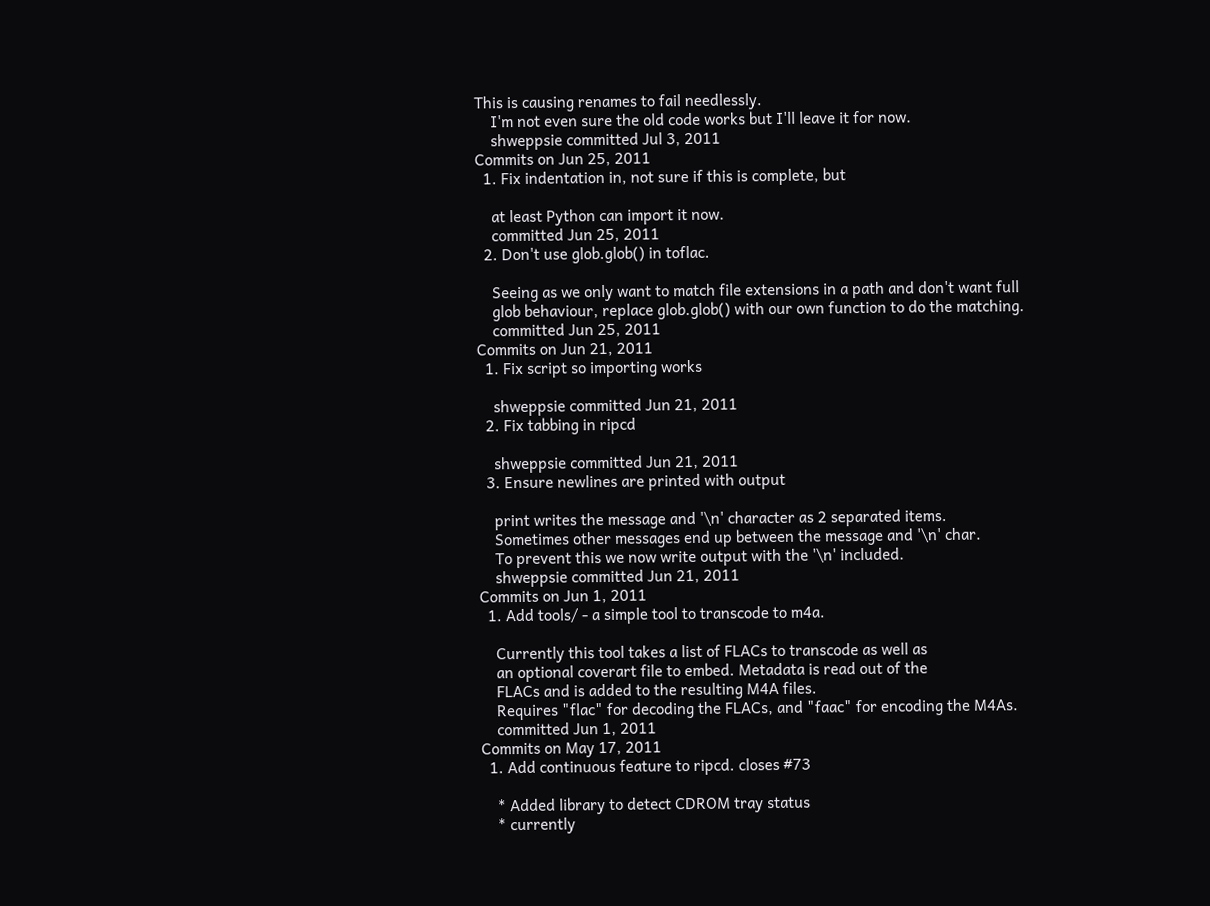This is causing renames to fail needlessly.
    I'm not even sure the old code works but I'll leave it for now.
    shweppsie committed Jul 3, 2011
Commits on Jun 25, 2011
  1. Fix indentation in, not sure if this is complete, but

    at least Python can import it now.
    committed Jun 25, 2011
  2. Don't use glob.glob() in toflac.

    Seeing as we only want to match file extensions in a path and don't want full
    glob behaviour, replace glob.glob() with our own function to do the matching.
    committed Jun 25, 2011
Commits on Jun 21, 2011
  1. Fix script so importing works

    shweppsie committed Jun 21, 2011
  2. Fix tabbing in ripcd

    shweppsie committed Jun 21, 2011
  3. Ensure newlines are printed with output

    print writes the message and '\n' character as 2 separated items.
    Sometimes other messages end up between the message and '\n' char.
    To prevent this we now write output with the '\n' included.
    shweppsie committed Jun 21, 2011
Commits on Jun 1, 2011
  1. Add tools/ - a simple tool to transcode to m4a.

    Currently this tool takes a list of FLACs to transcode as well as
    an optional coverart file to embed. Metadata is read out of the
    FLACs and is added to the resulting M4A files.
    Requires "flac" for decoding the FLACs, and "faac" for encoding the M4As.
    committed Jun 1, 2011
Commits on May 17, 2011
  1. Add continuous feature to ripcd. closes #73

    * Added library to detect CDROM tray status
    * currently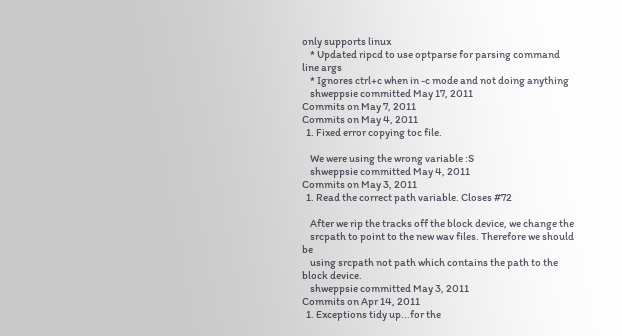only supports linux
    * Updated ripcd to use optparse for parsing command line args
    * Ignores ctrl+c when in -c mode and not doing anything
    shweppsie committed May 17, 2011
Commits on May 7, 2011
Commits on May 4, 2011
  1. Fixed error copying toc file.

    We were using the wrong variable :S
    shweppsie committed May 4, 2011
Commits on May 3, 2011
  1. Read the correct path variable. Closes #72

    After we rip the tracks off the block device, we change the
    srcpath to point to the new wav files. Therefore we should be
    using srcpath not path which contains the path to the block device.
    shweppsie committed May 3, 2011
Commits on Apr 14, 2011
  1. Exceptions tidy up...for the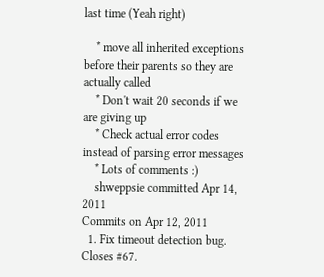last time (Yeah right)

    * move all inherited exceptions before their parents so they are actually called
    * Don't wait 20 seconds if we are giving up
    * Check actual error codes instead of parsing error messages
    * Lots of comments :)
    shweppsie committed Apr 14, 2011
Commits on Apr 12, 2011
  1. Fix timeout detection bug. Closes #67.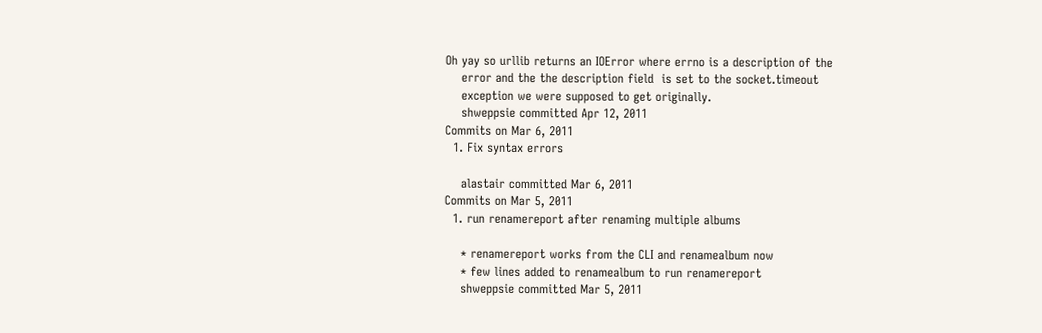Oh yay so urllib returns an IOError where errno is a description of the
    error and the the description field  is set to the socket.timeout
    exception we were supposed to get originally.
    shweppsie committed Apr 12, 2011
Commits on Mar 6, 2011
  1. Fix syntax errors

    alastair committed Mar 6, 2011
Commits on Mar 5, 2011
  1. run renamereport after renaming multiple albums

    * renamereport works from the CLI and renamealbum now
    * few lines added to renamealbum to run renamereport
    shweppsie committed Mar 5, 2011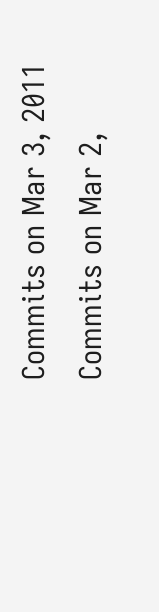Commits on Mar 3, 2011
Commits on Mar 2,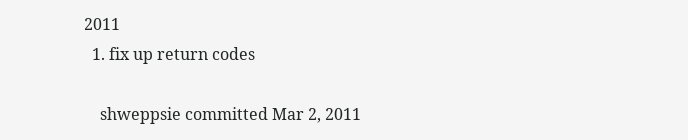2011
  1. fix up return codes

    shweppsie committed Mar 2, 2011